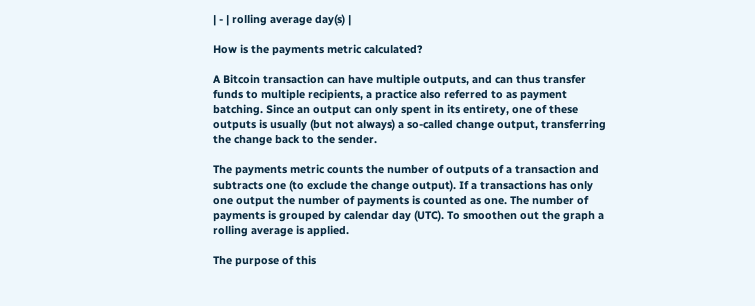| - | rolling average day(s) |

How is the payments metric calculated?

A Bitcoin transaction can have multiple outputs, and can thus transfer funds to multiple recipients, a practice also referred to as payment batching. Since an output can only spent in its entirety, one of these outputs is usually (but not always) a so-called change output, transferring the change back to the sender.

The payments metric counts the number of outputs of a transaction and subtracts one (to exclude the change output). If a transactions has only one output the number of payments is counted as one. The number of payments is grouped by calendar day (UTC). To smoothen out the graph a rolling average is applied.

The purpose of this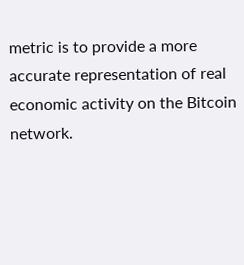metric is to provide a more accurate representation of real economic activity on the Bitcoin network.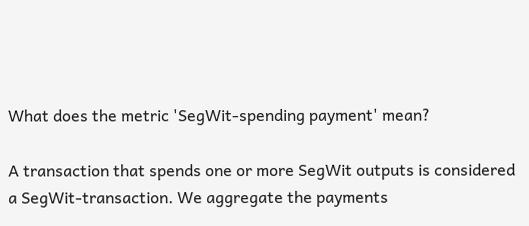What does the metric 'SegWit-spending payment' mean?

A transaction that spends one or more SegWit outputs is considered a SegWit-transaction. We aggregate the payments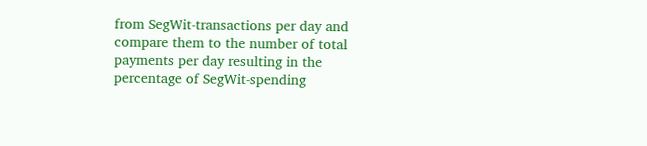from SegWit-transactions per day and compare them to the number of total payments per day resulting in the percentage of SegWit-spending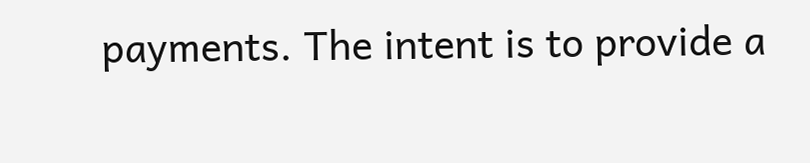payments. The intent is to provide a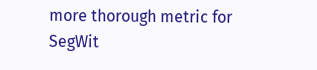more thorough metric for SegWit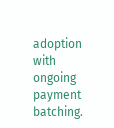adoption with ongoing payment batching.